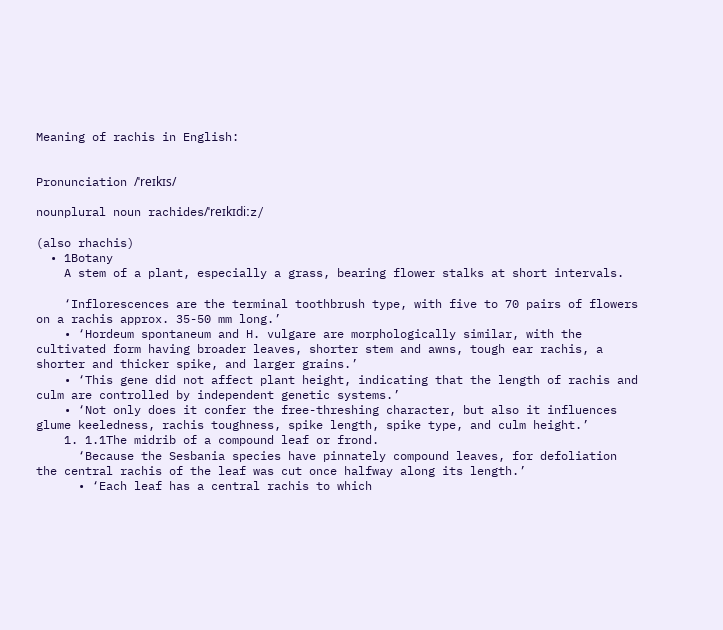Meaning of rachis in English:


Pronunciation /ˈreɪkɪs/

nounplural noun rachides/ˈreɪkɪdiːz/

(also rhachis)
  • 1Botany
    A stem of a plant, especially a grass, bearing flower stalks at short intervals.

    ‘Inflorescences are the terminal toothbrush type, with five to 70 pairs of flowers on a rachis approx. 35-50 mm long.’
    • ‘Hordeum spontaneum and H. vulgare are morphologically similar, with the cultivated form having broader leaves, shorter stem and awns, tough ear rachis, a shorter and thicker spike, and larger grains.’
    • ‘This gene did not affect plant height, indicating that the length of rachis and culm are controlled by independent genetic systems.’
    • ‘Not only does it confer the free-threshing character, but also it influences glume keeledness, rachis toughness, spike length, spike type, and culm height.’
    1. 1.1The midrib of a compound leaf or frond.
      ‘Because the Sesbania species have pinnately compound leaves, for defoliation the central rachis of the leaf was cut once halfway along its length.’
      • ‘Each leaf has a central rachis to which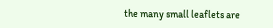the many small leaflets are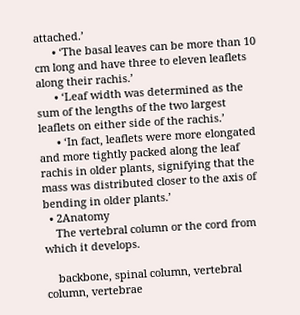attached.’
      • ‘The basal leaves can be more than 10 cm long and have three to eleven leaflets along their rachis.’
      • ‘Leaf width was determined as the sum of the lengths of the two largest leaflets on either side of the rachis.’
      • ‘In fact, leaflets were more elongated and more tightly packed along the leaf rachis in older plants, signifying that the mass was distributed closer to the axis of bending in older plants.’
  • 2Anatomy
    The vertebral column or the cord from which it develops.

    backbone, spinal column, vertebral column, vertebrae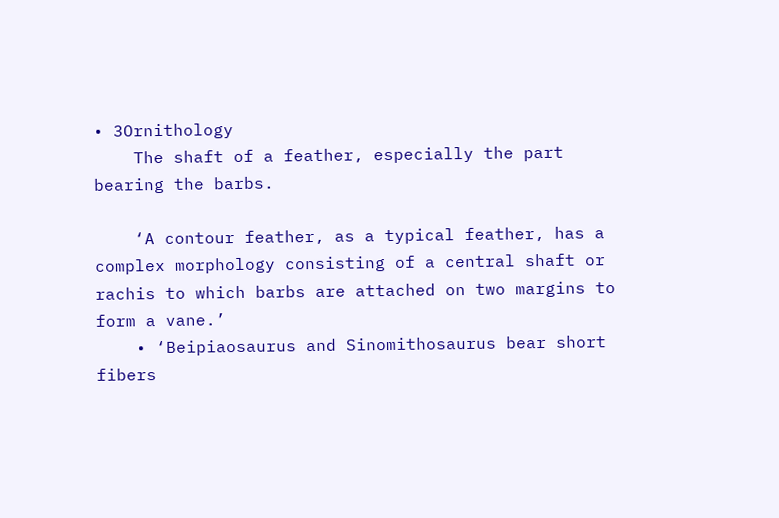• 3Ornithology
    The shaft of a feather, especially the part bearing the barbs.

    ‘A contour feather, as a typical feather, has a complex morphology consisting of a central shaft or rachis to which barbs are attached on two margins to form a vane.’
    • ‘Beipiaosaurus and Sinomithosaurus bear short fibers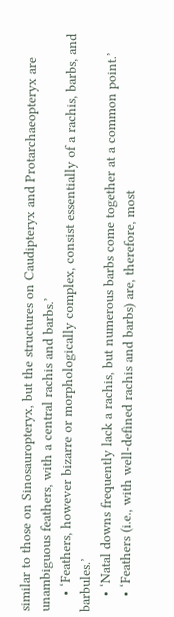similar to those on Sinosauropteryx, but the structures on Caudipteryx and Protarchaeopteryx are unambiguous feathers, with a central rachis and barbs.’
    • ‘Feathers, however bizarre or morphologically complex, consist essentially of a rachis, barbs, and barbules.’
    • ‘Natal downs frequently lack a rachis, but numerous barbs come together at a common point.’
    • ‘Feathers (i.e., with well-defined rachis and barbs) are, therefore, most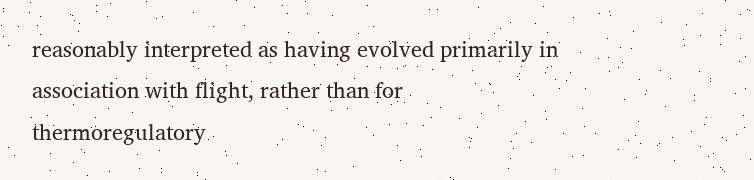reasonably interpreted as having evolved primarily in association with flight, rather than for thermoregulatory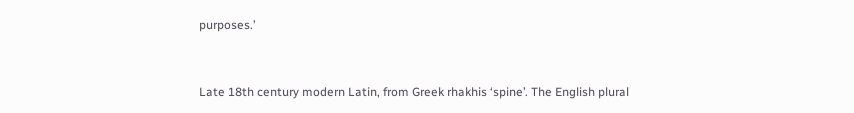purposes.’


Late 18th century modern Latin, from Greek rhakhis ‘spine’. The English plural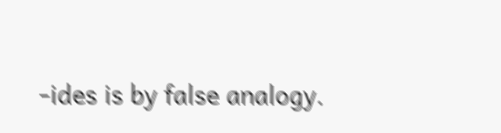-ides is by false analogy.